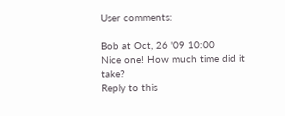User comments:

Bob at Oct, 26 '09 10:00
Nice one! How much time did it take?
Reply to this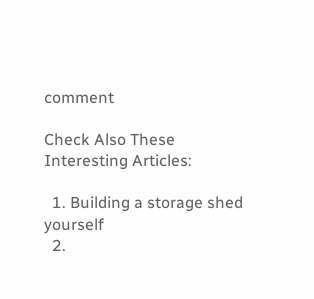comment

Check Also These Interesting Articles:

  1. Building a storage shed yourself
  2.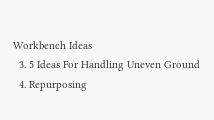Workbench Ideas
  3. 5 Ideas For Handling Uneven Ground
  4. Repurposing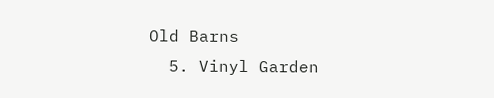Old Barns
  5. Vinyl Garden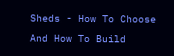Sheds - How To Choose And How To Build